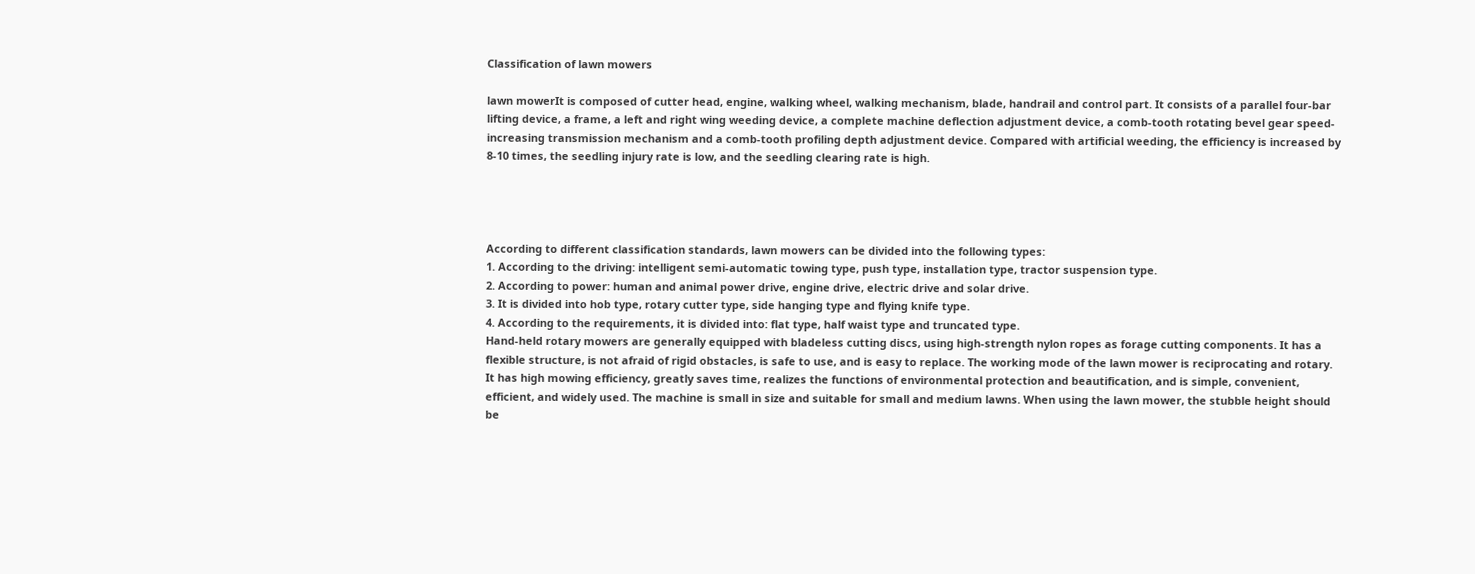Classification of lawn mowers

lawn mowerIt is composed of cutter head, engine, walking wheel, walking mechanism, blade, handrail and control part. It consists of a parallel four-bar lifting device, a frame, a left and right wing weeding device, a complete machine deflection adjustment device, a comb-tooth rotating bevel gear speed-increasing transmission mechanism and a comb-tooth profiling depth adjustment device. Compared with artificial weeding, the efficiency is increased by 8-10 times, the seedling injury rate is low, and the seedling clearing rate is high.




According to different classification standards, lawn mowers can be divided into the following types:
1. According to the driving: intelligent semi-automatic towing type, push type, installation type, tractor suspension type.
2. According to power: human and animal power drive, engine drive, electric drive and solar drive.
3. It is divided into hob type, rotary cutter type, side hanging type and flying knife type.
4. According to the requirements, it is divided into: flat type, half waist type and truncated type.
Hand-held rotary mowers are generally equipped with bladeless cutting discs, using high-strength nylon ropes as forage cutting components. It has a flexible structure, is not afraid of rigid obstacles, is safe to use, and is easy to replace. The working mode of the lawn mower is reciprocating and rotary. It has high mowing efficiency, greatly saves time, realizes the functions of environmental protection and beautification, and is simple, convenient, efficient, and widely used. The machine is small in size and suitable for small and medium lawns. When using the lawn mower, the stubble height should be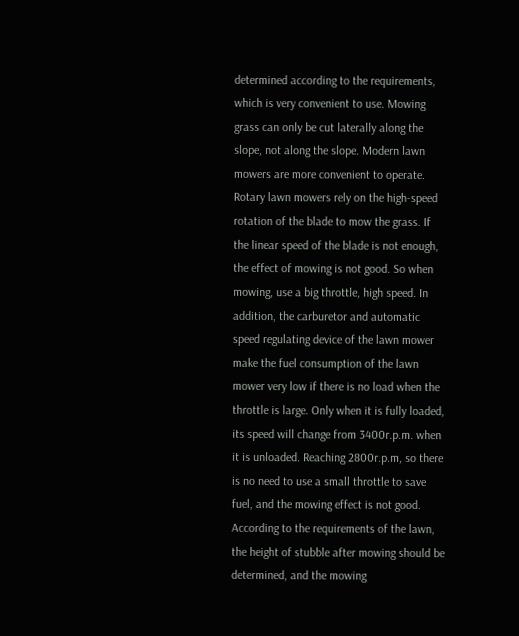determined according to the requirements, which is very convenient to use. Mowing grass can only be cut laterally along the slope, not along the slope. Modern lawn mowers are more convenient to operate.
Rotary lawn mowers rely on the high-speed rotation of the blade to mow the grass. If the linear speed of the blade is not enough, the effect of mowing is not good. So when mowing, use a big throttle, high speed. In addition, the carburetor and automatic speed regulating device of the lawn mower make the fuel consumption of the lawn mower very low if there is no load when the throttle is large. Only when it is fully loaded, its speed will change from 3400r.p.m. when it is unloaded. Reaching 2800r.p.m, so there is no need to use a small throttle to save fuel, and the mowing effect is not good.
According to the requirements of the lawn, the height of stubble after mowing should be determined, and the mowing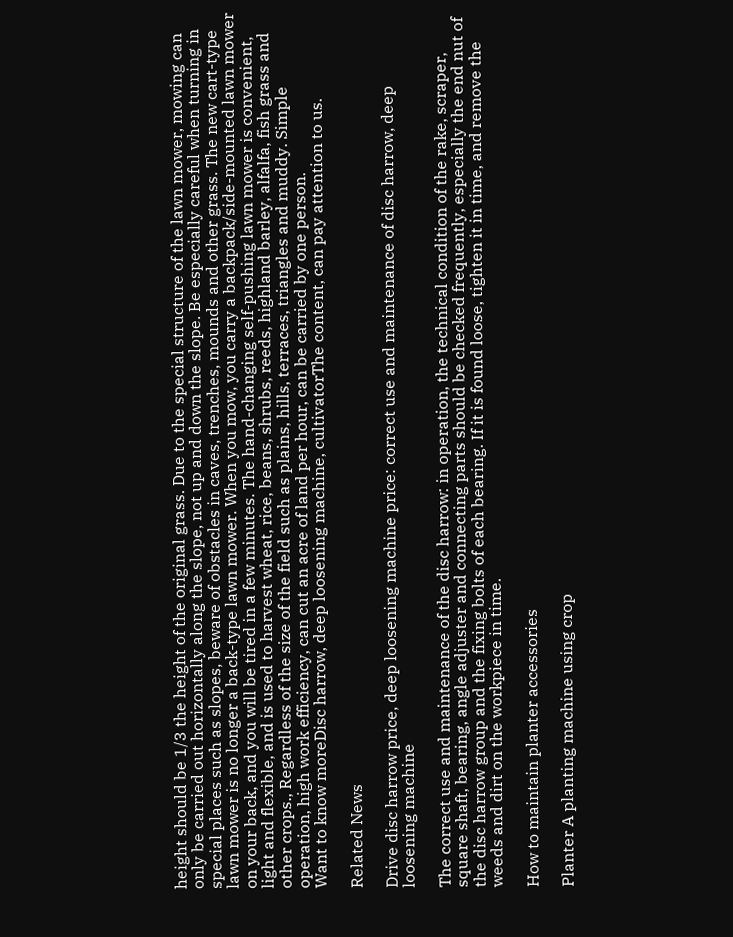height should be 1/3 the height of the original grass. Due to the special structure of the lawn mower, mowing can only be carried out horizontally along the slope, not up and down the slope. Be especially careful when turning in special places such as slopes, beware of obstacles in caves, trenches, mounds and other grass. The new cart-type lawn mower is no longer a back-type lawn mower. When you mow, you carry a backpack/side-mounted lawn mower on your back, and you will be tired in a few minutes. The hand-changing self-pushing lawn mower is convenient, light and flexible, and is used to harvest wheat, rice, beans, shrubs, reeds, highland barley, alfalfa, fish grass and other crops., Regardless of the size of the field such as plains, hills, terraces, triangles and muddy. Simple operation, high work efficiency, can cut an acre of land per hour, can be carried by one person.
Want to know moreDisc harrow, deep loosening machine, cultivatorThe content, can pay attention to us.

Related News

Drive disc harrow price, deep loosening machine price: correct use and maintenance of disc harrow, deep loosening machine

The correct use and maintenance of the disc harrow: in operation, the technical condition of the rake, scraper, square shaft, bearing, angle adjuster and connecting parts should be checked frequently, especially the end nut of the disc harrow group and the fixing bolts of each bearing. If it is found loose, tighten it in time, and remove the weeds and dirt on the workpiece in time.

How to maintain planter accessories

Planter A planting machine using crop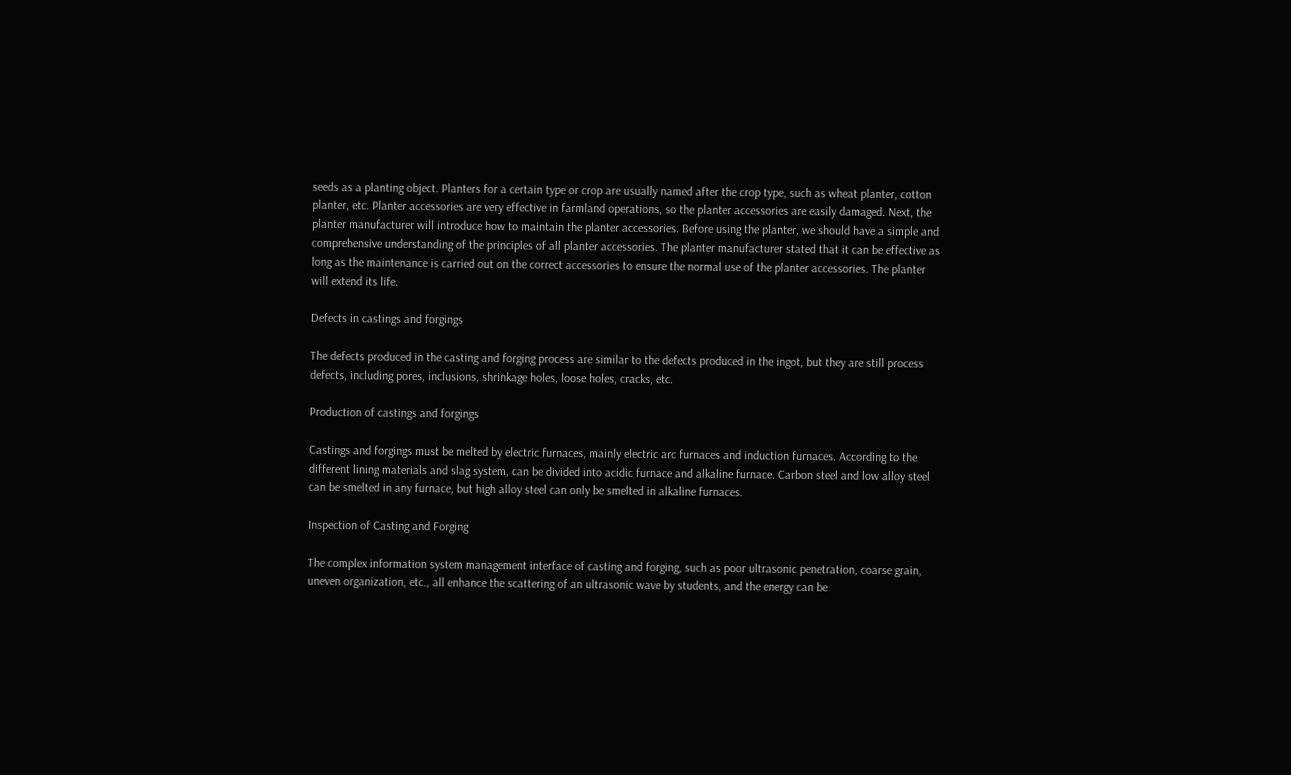seeds as a planting object. Planters for a certain type or crop are usually named after the crop type, such as wheat planter, cotton planter, etc. Planter accessories are very effective in farmland operations, so the planter accessories are easily damaged. Next, the planter manufacturer will introduce how to maintain the planter accessories. Before using the planter, we should have a simple and comprehensive understanding of the principles of all planter accessories. The planter manufacturer stated that it can be effective as long as the maintenance is carried out on the correct accessories to ensure the normal use of the planter accessories. The planter will extend its life.

Defects in castings and forgings

The defects produced in the casting and forging process are similar to the defects produced in the ingot, but they are still process defects, including pores, inclusions, shrinkage holes, loose holes, cracks, etc.

Production of castings and forgings

Castings and forgings must be melted by electric furnaces, mainly electric arc furnaces and induction furnaces. According to the different lining materials and slag system, can be divided into acidic furnace and alkaline furnace. Carbon steel and low alloy steel can be smelted in any furnace, but high alloy steel can only be smelted in alkaline furnaces.

Inspection of Casting and Forging

The complex information system management interface of casting and forging, such as poor ultrasonic penetration, coarse grain, uneven organization, etc., all enhance the scattering of an ultrasonic wave by students, and the energy can be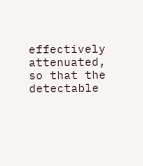effectively attenuated, so that the detectable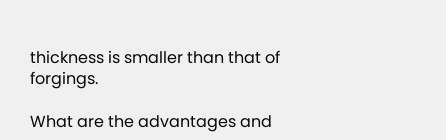thickness is smaller than that of forgings.

What are the advantages and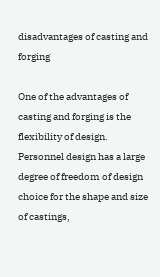disadvantages of casting and forging

One of the advantages of casting and forging is the flexibility of design. Personnel design has a large degree of freedom of design choice for the shape and size of castings,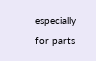especially for parts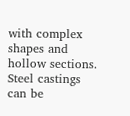with complex shapes and hollow sections. Steel castings can be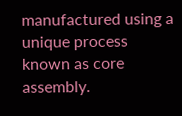manufactured using a unique process known as core assembly.